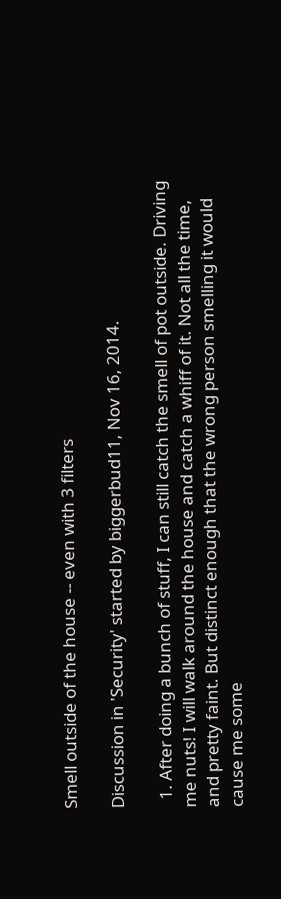Smell outside of the house -- even with 3 filters

Discussion in 'Security' started by biggerbud11, Nov 16, 2014.

  1. After doing a bunch of stuff, I can still catch the smell of pot outside. Driving me nuts! I will walk around the house and catch a whiff of it. Not all the time, and pretty faint. But distinct enough that the wrong person smelling it would cause me some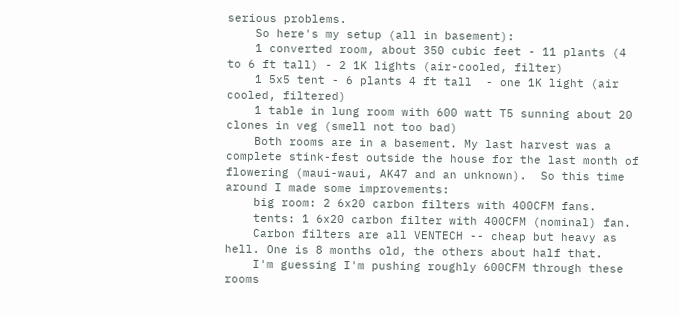serious problems.
    So here's my setup (all in basement):
    1 converted room, about 350 cubic feet - 11 plants (4 to 6 ft tall) - 2 1K lights (air-cooled, filter)
    1 5x5 tent - 6 plants 4 ft tall  - one 1K light (air cooled, filtered)
    1 table in lung room with 600 watt T5 sunning about 20 clones in veg (smell not too bad)
    Both rooms are in a basement. My last harvest was a complete stink-fest outside the house for the last month of flowering (maui-waui, AK47 and an unknown).  So this time around I made some improvements:
    big room: 2 6x20 carbon filters with 400CFM fans.
    tents: 1 6x20 carbon filter with 400CFM (nominal) fan.
    Carbon filters are all VENTECH -- cheap but heavy as hell. One is 8 months old, the others about half that.
    I'm guessing I'm pushing roughly 600CFM through these rooms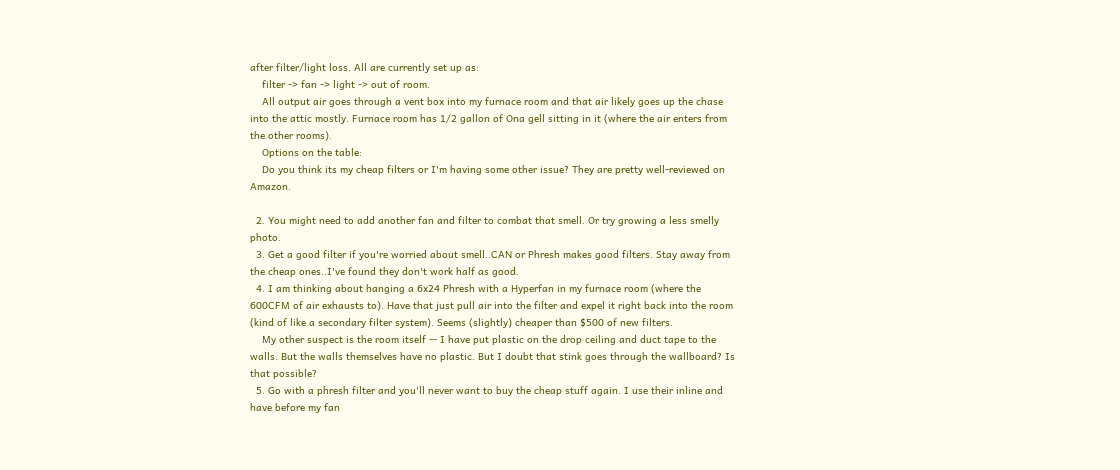after filter/light loss. All are currently set up as:
    filter -> fan -> light -> out of room.
    All output air goes through a vent box into my furnace room and that air likely goes up the chase into the attic mostly. Furnace room has 1/2 gallon of Ona gell sitting in it (where the air enters from the other rooms).
    Options on the table:
    Do you think its my cheap filters or I'm having some other issue? They are pretty well-reviewed on Amazon.

  2. You might need to add another fan and filter to combat that smell. Or try growing a less smelly photo.
  3. Get a good filter if you're worried about smell..CAN or Phresh makes good filters. Stay away from the cheap ones..I've found they don't work half as good.
  4. I am thinking about hanging a 6x24 Phresh with a Hyperfan in my furnace room (where the 600CFM of air exhausts to). Have that just pull air into the filter and expel it right back into the room (kind of like a secondary filter system). Seems (slightly) cheaper than $500 of new filters.
    My other suspect is the room itself -- I have put plastic on the drop ceiling and duct tape to the walls. But the walls themselves have no plastic. But I doubt that stink goes through the wallboard? Is that possible?
  5. Go with a phresh filter and you'll never want to buy the cheap stuff again. I use their inline and have before my fan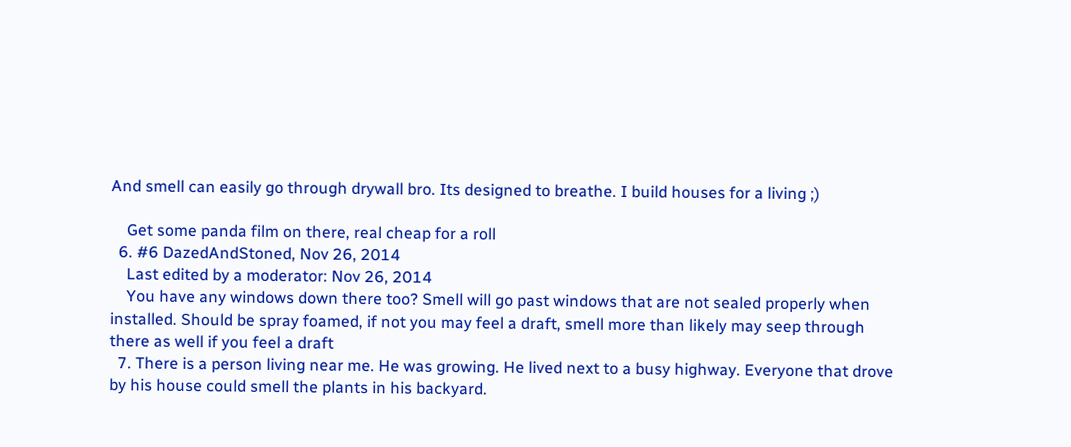And smell can easily go through drywall bro. Its designed to breathe. I build houses for a living ;)

    Get some panda film on there, real cheap for a roll
  6. #6 DazedAndStoned, Nov 26, 2014
    Last edited by a moderator: Nov 26, 2014
    You have any windows down there too? Smell will go past windows that are not sealed properly when installed. Should be spray foamed, if not you may feel a draft, smell more than likely may seep through there as well if you feel a draft
  7. There is a person living near me. He was growing. He lived next to a busy highway. Everyone that drove by his house could smell the plants in his backyard.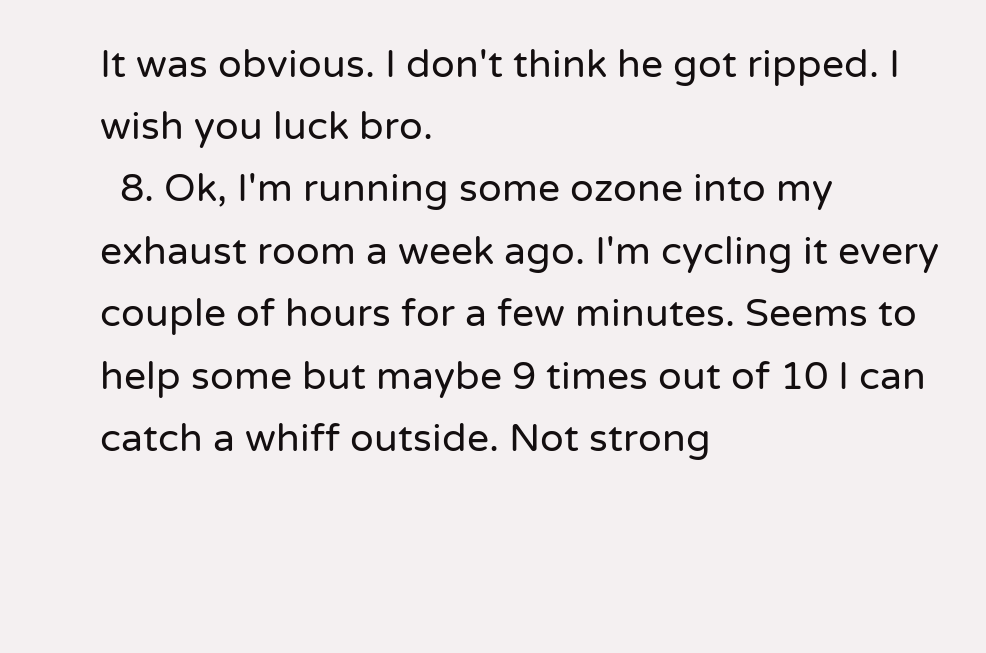It was obvious. I don't think he got ripped. I wish you luck bro.
  8. Ok, I'm running some ozone into my exhaust room a week ago. I'm cycling it every couple of hours for a few minutes. Seems to help some but maybe 9 times out of 10 I can catch a whiff outside. Not strong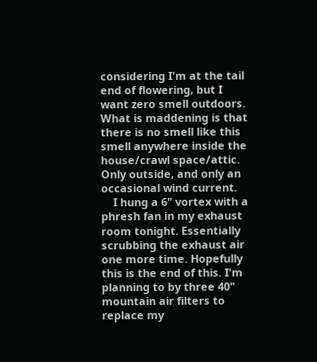considering I'm at the tail end of flowering, but I want zero smell outdoors. What is maddening is that there is no smell like this smell anywhere inside the house/crawl space/attic. Only outside, and only an occasional wind current.
    I hung a 6" vortex with a phresh fan in my exhaust room tonight. Essentially scrubbing the exhaust air one more time. Hopefully this is the end of this. I'm planning to by three 40" mountain air filters to replace my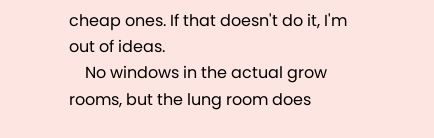cheap ones. If that doesn't do it, I'm out of ideas.
    No windows in the actual grow rooms, but the lung room does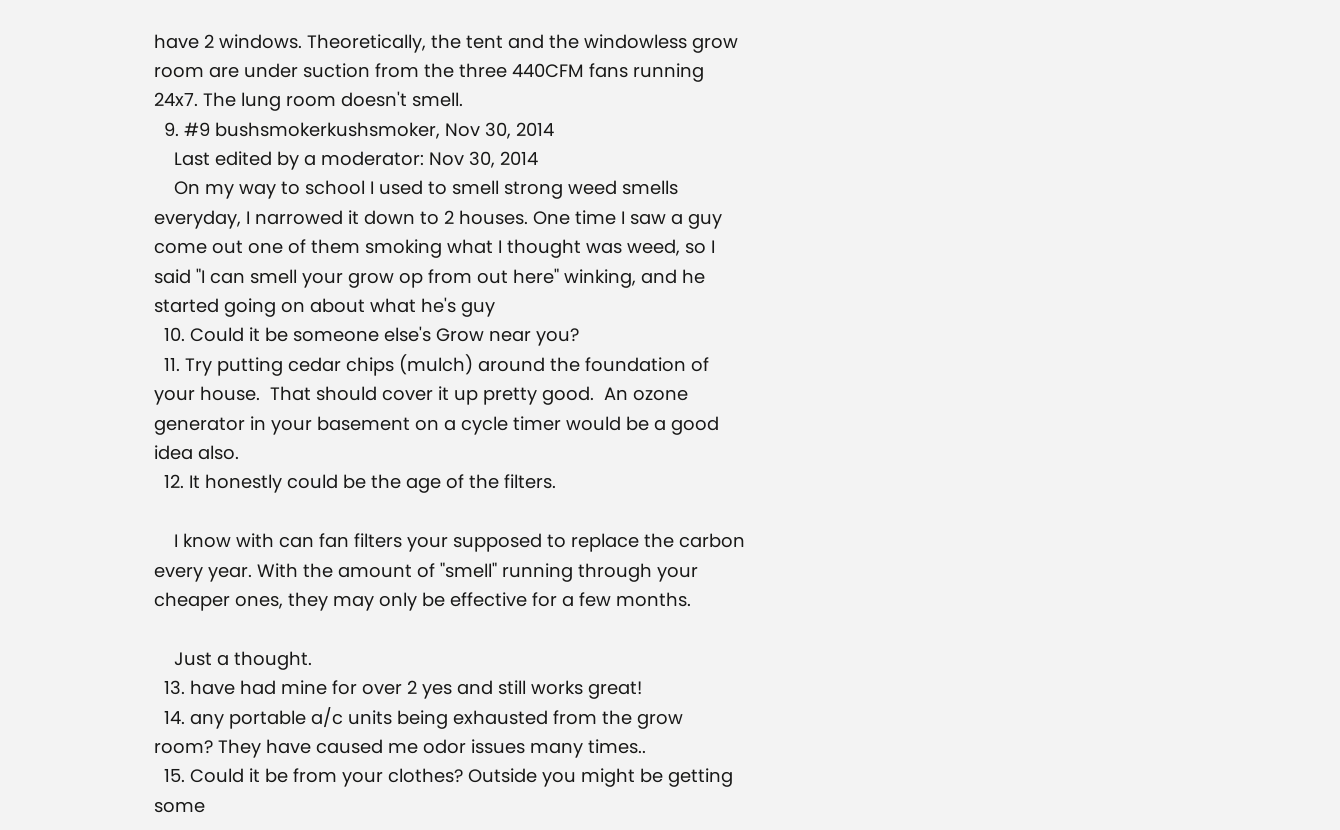have 2 windows. Theoretically, the tent and the windowless grow room are under suction from the three 440CFM fans running 24x7. The lung room doesn't smell.
  9. #9 bushsmokerkushsmoker, Nov 30, 2014
    Last edited by a moderator: Nov 30, 2014
    On my way to school I used to smell strong weed smells everyday, I narrowed it down to 2 houses. One time I saw a guy come out one of them smoking what I thought was weed, so I said "I can smell your grow op from out here" winking, and he started going on about what he's guy
  10. Could it be someone else's Grow near you?
  11. Try putting cedar chips (mulch) around the foundation of your house.  That should cover it up pretty good.  An ozone generator in your basement on a cycle timer would be a good idea also.
  12. It honestly could be the age of the filters.

    I know with can fan filters your supposed to replace the carbon every year. With the amount of "smell" running through your cheaper ones, they may only be effective for a few months.

    Just a thought.
  13. have had mine for over 2 yes and still works great!
  14. any portable a/c units being exhausted from the grow room? They have caused me odor issues many times..
  15. Could it be from your clothes? Outside you might be getting some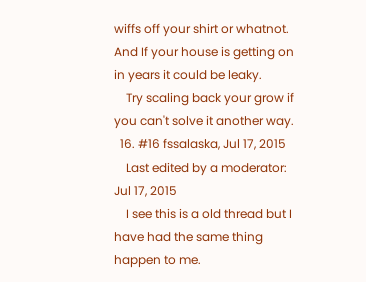wiffs off your shirt or whatnot. And If your house is getting on in years it could be leaky.
    Try scaling back your grow if you can't solve it another way.
  16. #16 fssalaska, Jul 17, 2015
    Last edited by a moderator: Jul 17, 2015
    I see this is a old thread but I have had the same thing happen to me.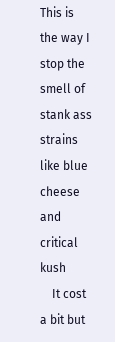This is the way I stop the smell of stank ass strains like blue cheese and critical kush
    It cost a bit but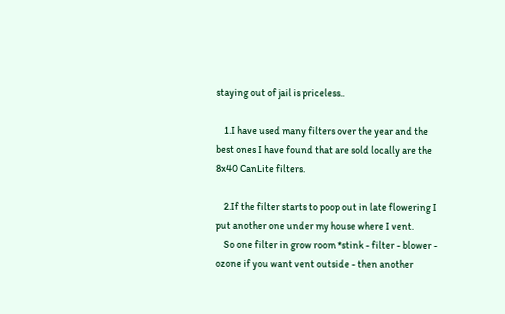staying out of jail is priceless..

    1.I have used many filters over the year and the best ones I have found that are sold locally are the 8x40 CanLite filters.

    2.If the filter starts to poop out in late flowering I put another one under my house where I vent.
    So one filter in grow room *stink - filter - blower - ozone if you want vent outside - then another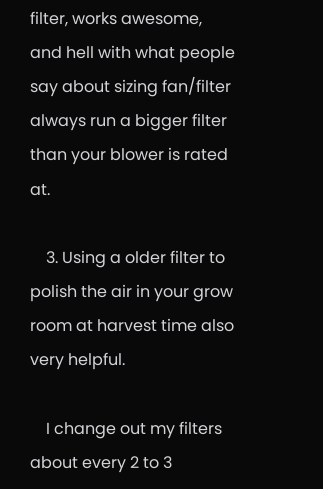filter, works awesome, and hell with what people say about sizing fan/filter always run a bigger filter than your blower is rated at.

    3. Using a older filter to polish the air in your grow room at harvest time also very helpful.

    I change out my filters about every 2 to 3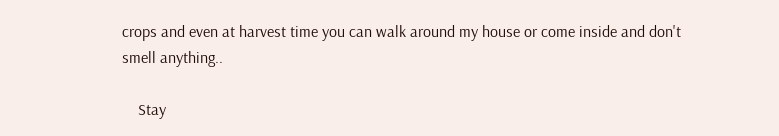crops and even at harvest time you can walk around my house or come inside and don't smell anything..

    Stay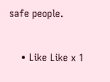safe people.

    • Like Like x 1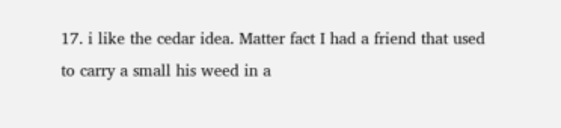17. i like the cedar idea. Matter fact I had a friend that used to carry a small his weed in a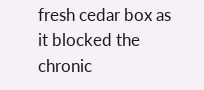fresh cedar box as it blocked the chronic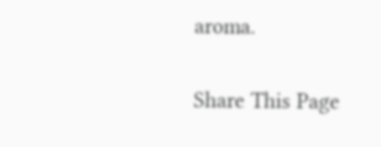aroma.

Share This Page